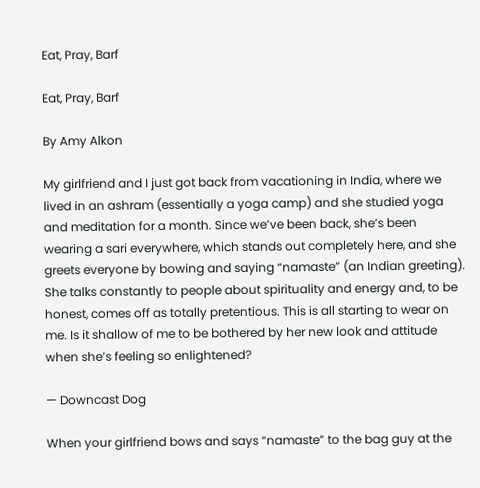Eat, Pray, Barf

Eat, Pray, Barf

By Amy Alkon

My girlfriend and I just got back from vacationing in India, where we lived in an ashram (essentially a yoga camp) and she studied yoga and meditation for a month. Since we’ve been back, she’s been wearing a sari everywhere, which stands out completely here, and she greets everyone by bowing and saying “namaste” (an Indian greeting). She talks constantly to people about spirituality and energy and, to be honest, comes off as totally pretentious. This is all starting to wear on me. Is it shallow of me to be bothered by her new look and attitude when she’s feeling so enlightened?

— Downcast Dog

When your girlfriend bows and says “namaste” to the bag guy at the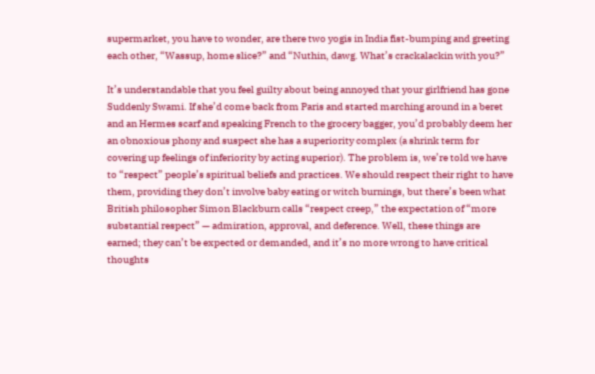supermarket, you have to wonder, are there two yogis in India fist-bumping and greeting each other, “Wassup, home slice?” and “Nuthin, dawg. What’s crackalackin with you?”

It’s understandable that you feel guilty about being annoyed that your girlfriend has gone Suddenly Swami. If she’d come back from Paris and started marching around in a beret and an Hermes scarf and speaking French to the grocery bagger, you’d probably deem her an obnoxious phony and suspect she has a superiority complex (a shrink term for covering up feelings of inferiority by acting superior). The problem is, we’re told we have to “respect” people’s spiritual beliefs and practices. We should respect their right to have them, providing they don’t involve baby eating or witch burnings, but there’s been what British philosopher Simon Blackburn calls “respect creep,” the expectation of “more substantial respect” — admiration, approval, and deference. Well, these things are earned; they can’t be expected or demanded, and it’s no more wrong to have critical thoughts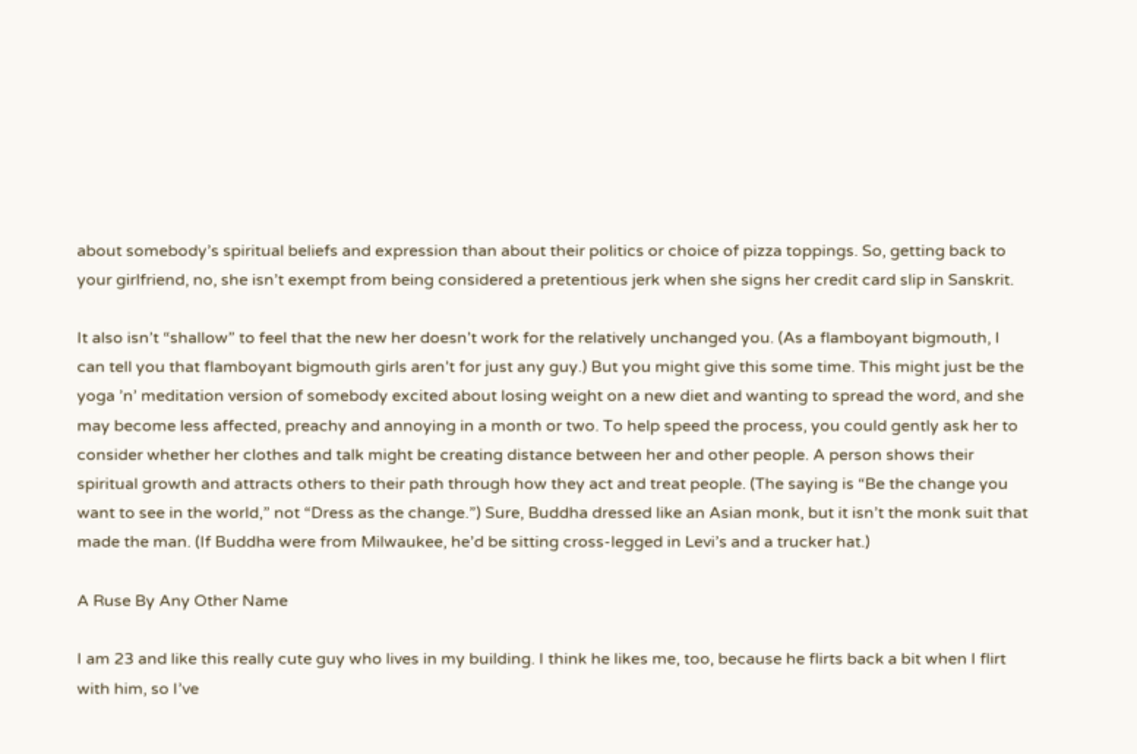about somebody’s spiritual beliefs and expression than about their politics or choice of pizza toppings. So, getting back to your girlfriend, no, she isn’t exempt from being considered a pretentious jerk when she signs her credit card slip in Sanskrit.

It also isn’t “shallow” to feel that the new her doesn’t work for the relatively unchanged you. (As a flamboyant bigmouth, I can tell you that flamboyant bigmouth girls aren’t for just any guy.) But you might give this some time. This might just be the yoga ’n’ meditation version of somebody excited about losing weight on a new diet and wanting to spread the word, and she may become less affected, preachy and annoying in a month or two. To help speed the process, you could gently ask her to consider whether her clothes and talk might be creating distance between her and other people. A person shows their spiritual growth and attracts others to their path through how they act and treat people. (The saying is “Be the change you want to see in the world,” not “Dress as the change.”) Sure, Buddha dressed like an Asian monk, but it isn’t the monk suit that made the man. (If Buddha were from Milwaukee, he’d be sitting cross-legged in Levi’s and a trucker hat.)

A Ruse By Any Other Name

I am 23 and like this really cute guy who lives in my building. I think he likes me, too, because he flirts back a bit when I flirt with him, so I’ve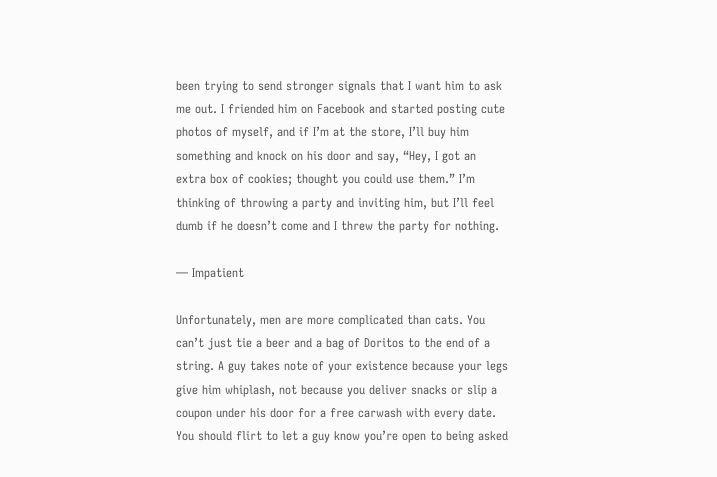been trying to send stronger signals that I want him to ask me out. I friended him on Facebook and started posting cute photos of myself, and if I’m at the store, I’ll buy him something and knock on his door and say, “Hey, I got an extra box of cookies; thought you could use them.” I’m thinking of throwing a party and inviting him, but I’ll feel dumb if he doesn’t come and I threw the party for nothing.

— Impatient

Unfortunately, men are more complicated than cats. You can’t just tie a beer and a bag of Doritos to the end of a string. A guy takes note of your existence because your legs give him whiplash, not because you deliver snacks or slip a coupon under his door for a free carwash with every date. You should flirt to let a guy know you’re open to being asked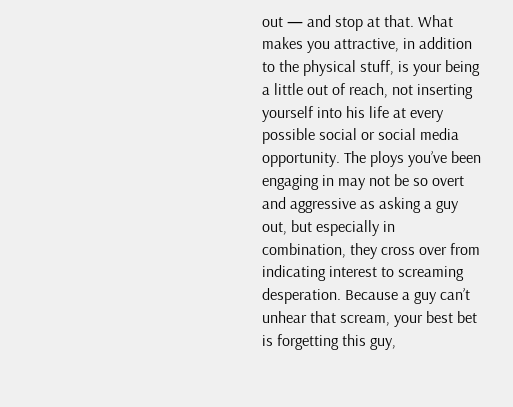out — and stop at that. What makes you attractive, in addition to the physical stuff, is your being a little out of reach, not inserting yourself into his life at every possible social or social media opportunity. The ploys you’ve been engaging in may not be so overt and aggressive as asking a guy out, but especially in combination, they cross over from indicating interest to screaming desperation. Because a guy can’t unhear that scream, your best bet is forgetting this guy,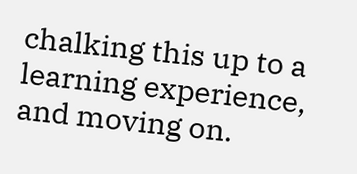chalking this up to a learning experience, and moving on.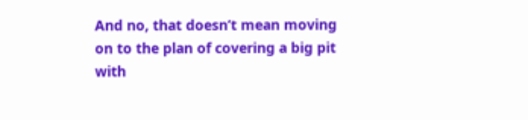And no, that doesn’t mean moving on to the plan of covering a big pit with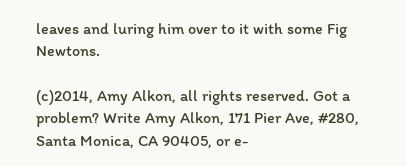leaves and luring him over to it with some Fig Newtons.

(c)2014, Amy Alkon, all rights reserved. Got a problem? Write Amy Alkon, 171 Pier Ave, #280, Santa Monica, CA 90405, or e-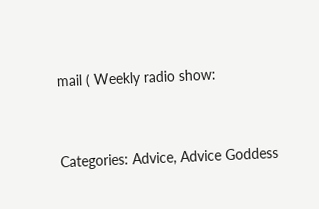mail ( Weekly radio show:


Categories: Advice, Advice Goddess